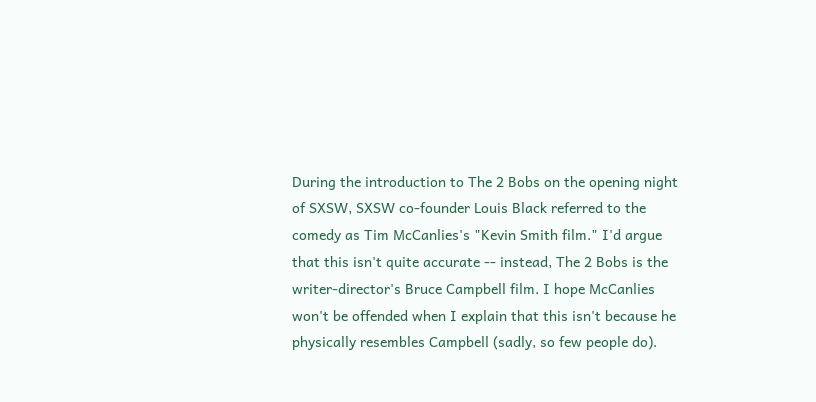During the introduction to The 2 Bobs on the opening night of SXSW, SXSW co-founder Louis Black referred to the comedy as Tim McCanlies's "Kevin Smith film." I'd argue that this isn't quite accurate -- instead, The 2 Bobs is the writer-director's Bruce Campbell film. I hope McCanlies won't be offended when I explain that this isn't because he physically resembles Campbell (sadly, so few people do).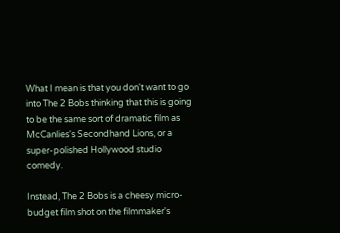What I mean is that you don't want to go into The 2 Bobs thinking that this is going to be the same sort of dramatic film as McCanlies's Secondhand Lions, or a super-polished Hollywood studio comedy.

Instead, The 2 Bobs is a cheesy micro-budget film shot on the filmmaker's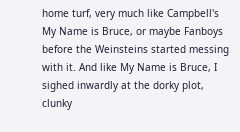home turf, very much like Campbell's My Name is Bruce, or maybe Fanboys before the Weinsteins started messing with it. And like My Name is Bruce, I sighed inwardly at the dorky plot, clunky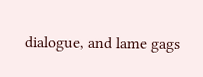dialogue, and lame gags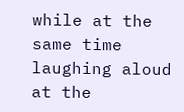while at the same time laughing aloud at the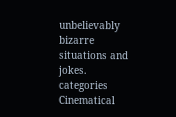unbelievably bizarre situations and jokes.
categories Cinematical